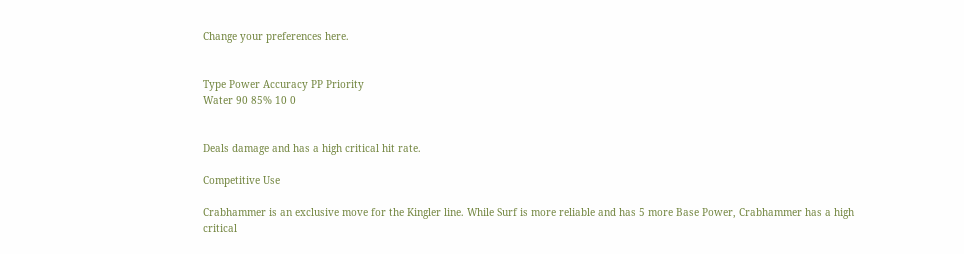Change your preferences here.


Type Power Accuracy PP Priority
Water 90 85% 10 0


Deals damage and has a high critical hit rate.

Competitive Use

Crabhammer is an exclusive move for the Kingler line. While Surf is more reliable and has 5 more Base Power, Crabhammer has a high critical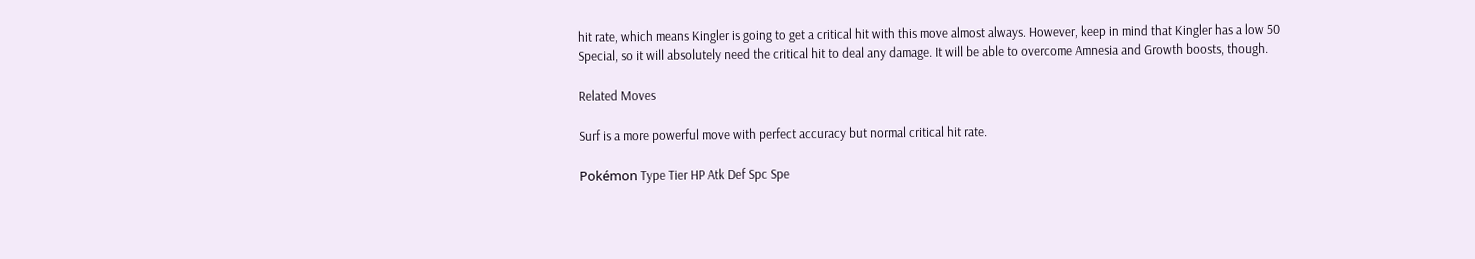hit rate, which means Kingler is going to get a critical hit with this move almost always. However, keep in mind that Kingler has a low 50 Special, so it will absolutely need the critical hit to deal any damage. It will be able to overcome Amnesia and Growth boosts, though.

Related Moves

Surf is a more powerful move with perfect accuracy but normal critical hit rate.

Pokémon Type Tier HP Atk Def Spc Spe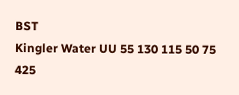BST
Kingler Water UU 55 130 115 50 75 425